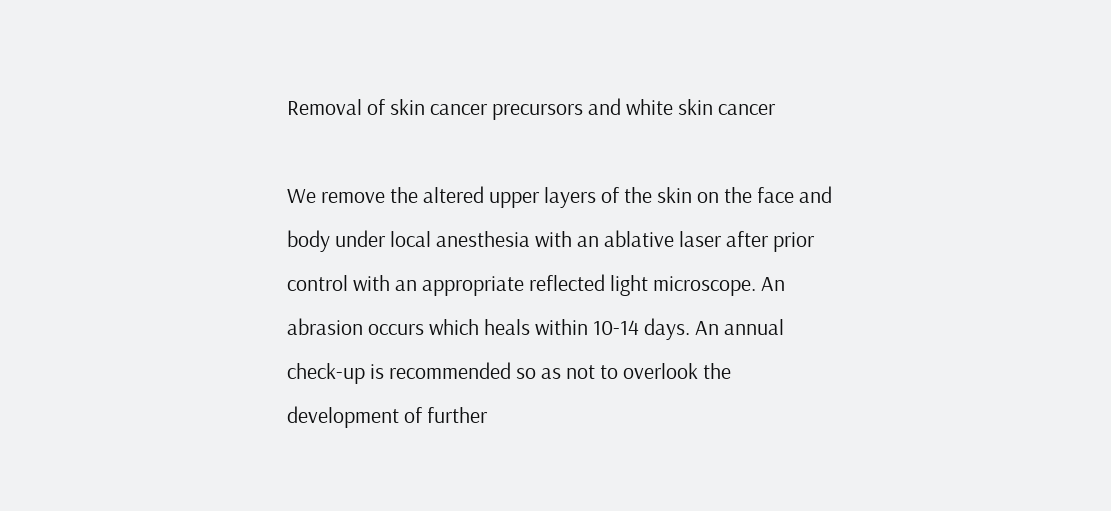Removal of skin cancer precursors and white skin cancer

We remove the altered upper layers of the skin on the face and body under local anesthesia with an ablative laser after prior control with an appropriate reflected light microscope. An abrasion occurs which heals within 10-14 days. An annual check-up is recommended so as not to overlook the development of further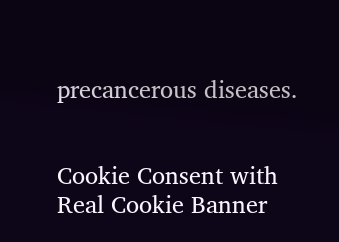precancerous diseases.


Cookie Consent with Real Cookie Banner